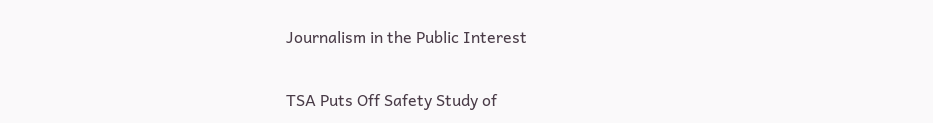Journalism in the Public Interest

TSA Puts Off Safety Study of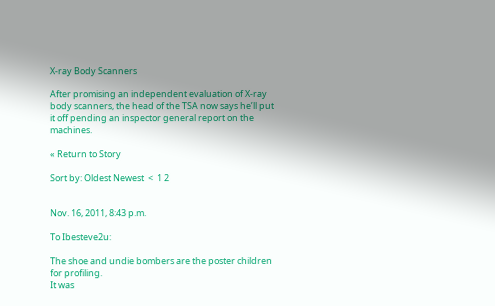X-ray Body Scanners

After promising an independent evaluation of X-ray body scanners, the head of the TSA now says he’ll put it off pending an inspector general report on the machines.

« Return to Story

Sort by: Oldest Newest  <  1 2


Nov. 16, 2011, 8:43 p.m.

To Ibesteve2u:

The shoe and undie bombers are the poster children for profiling.
It was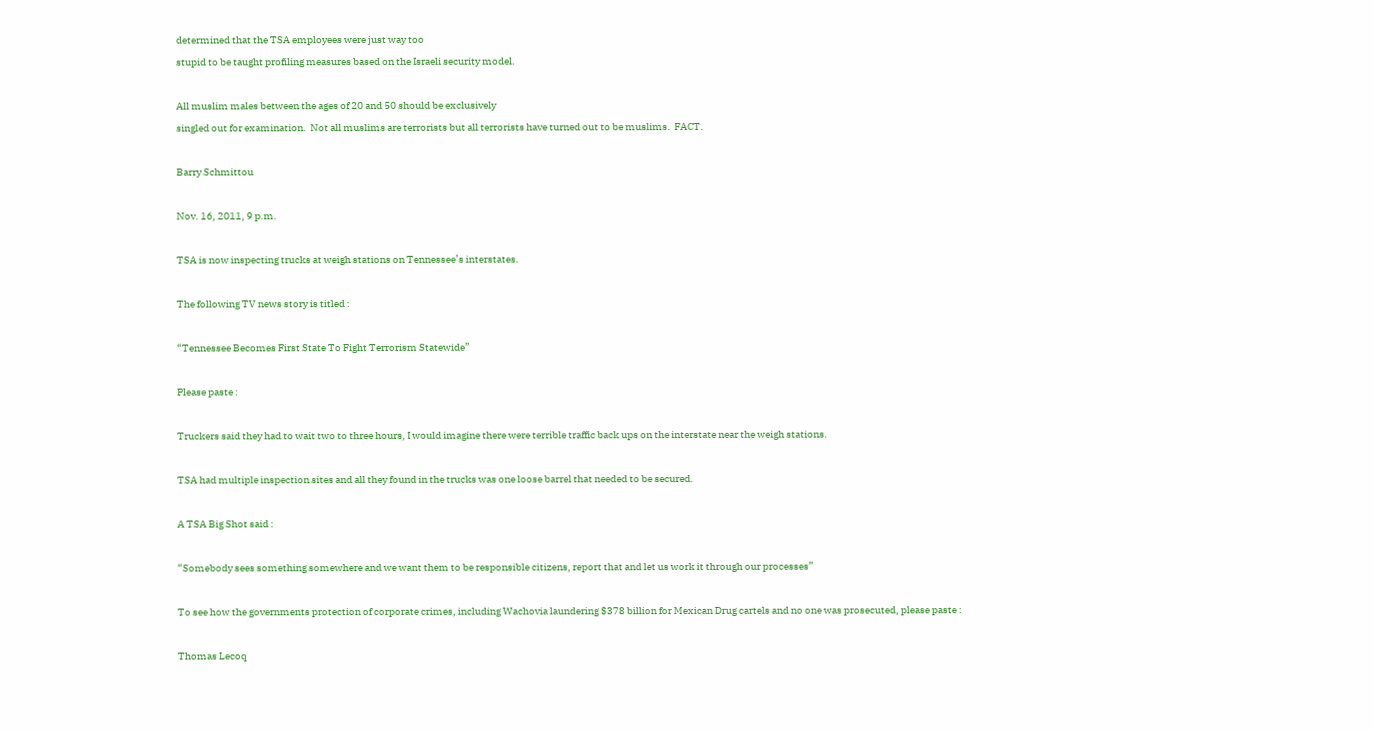determined that the TSA employees were just way too
stupid to be taught profiling measures based on the Israeli security model.

All muslim males between the ages of 20 and 50 should be exclusively
singled out for examination.  Not all muslims are terrorists but all terrorists have turned out to be muslims.  FACT.

Barry Schmittou

Nov. 16, 2011, 9 p.m.

TSA is now inspecting trucks at weigh stations on Tennessee’s interstates.

The following TV news story is titled :

“Tennessee Becomes First State To Fight Terrorism Statewide”

Please paste :

Truckers said they had to wait two to three hours, I would imagine there were terrible traffic back ups on the interstate near the weigh stations.

TSA had multiple inspection sites and all they found in the trucks was one loose barrel that needed to be secured.

A TSA Big Shot said :

“Somebody sees something somewhere and we want them to be responsible citizens, report that and let us work it through our processes”

To see how the governments protection of corporate crimes, including Wachovia laundering $378 billion for Mexican Drug cartels and no one was prosecuted, please paste :

Thomas Lecoq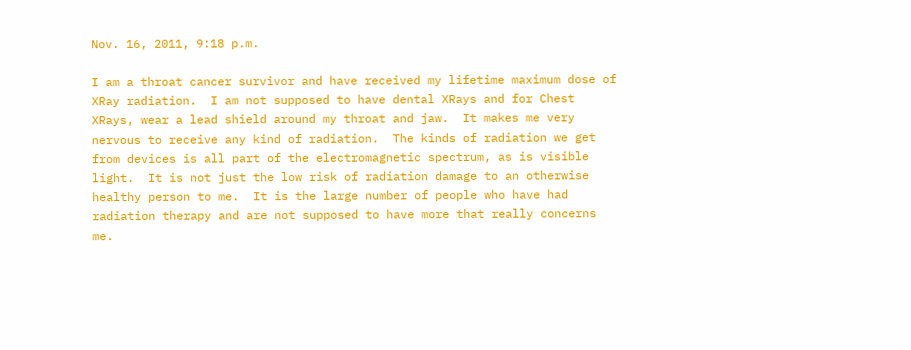Nov. 16, 2011, 9:18 p.m.

I am a throat cancer survivor and have received my lifetime maximum dose of XRay radiation.  I am not supposed to have dental XRays and for Chest XRays, wear a lead shield around my throat and jaw.  It makes me very nervous to receive any kind of radiation.  The kinds of radiation we get from devices is all part of the electromagnetic spectrum, as is visible light.  It is not just the low risk of radiation damage to an otherwise healthy person to me.  It is the large number of people who have had radiation therapy and are not supposed to have more that really concerns me.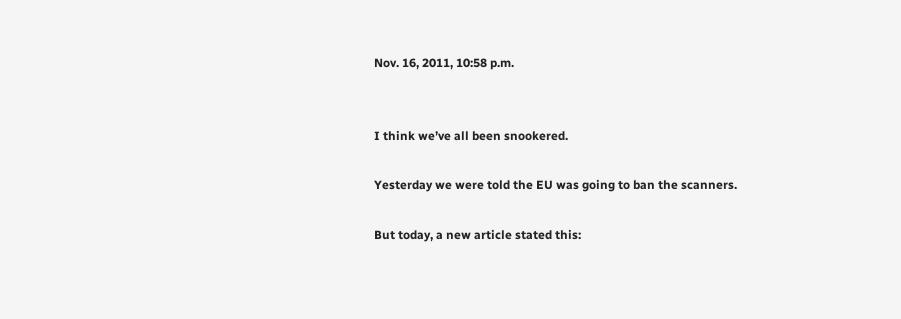Nov. 16, 2011, 10:58 p.m.


I think we’ve all been snookered.

Yesterday we were told the EU was going to ban the scanners.

But today, a new article stated this: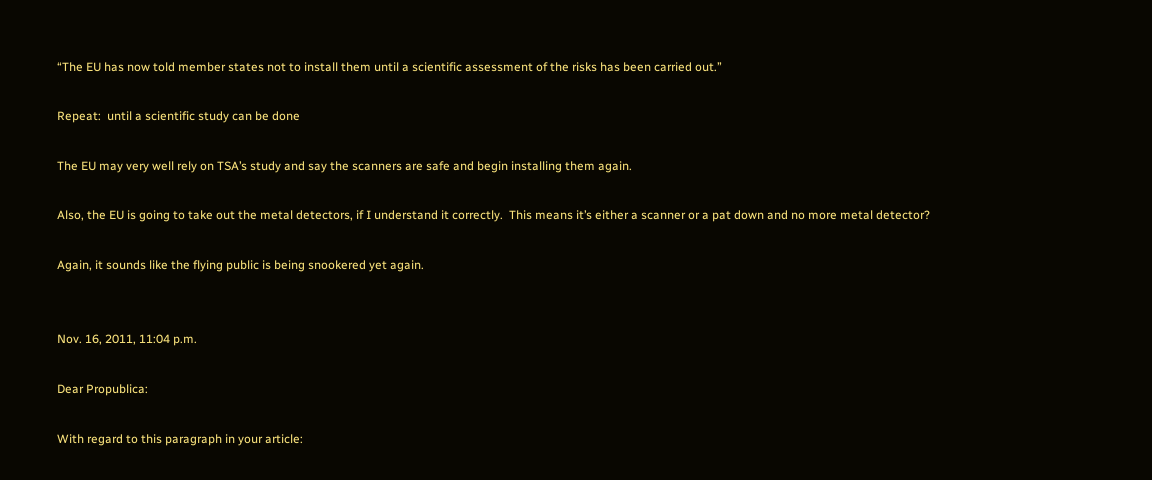“The EU has now told member states not to install them until a scientific assessment of the risks has been carried out.”

Repeat:  until a scientific study can be done

The EU may very well rely on TSA’s study and say the scanners are safe and begin installing them again.

Also, the EU is going to take out the metal detectors, if I understand it correctly.  This means it’s either a scanner or a pat down and no more metal detector?

Again, it sounds like the flying public is being snookered yet again.


Nov. 16, 2011, 11:04 p.m.

Dear Propublica:

With regard to this paragraph in your article: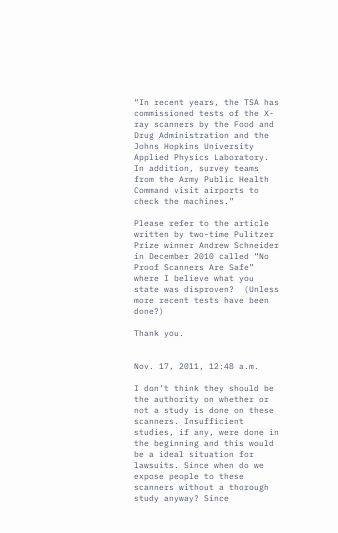“In recent years, the TSA has commissioned tests of the X-ray scanners by the Food and Drug Administration and the Johns Hopkins University Applied Physics Laboratory. In addition, survey teams from the Army Public Health Command visit airports to check the machines.”

Please refer to the article written by two-time Pulitzer Prize winner Andrew Schneider in December 2010 called “No Proof Scanners Are Safe” where I believe what you state was disproven?  (Unless more recent tests have been done?)

Thank you.


Nov. 17, 2011, 12:48 a.m.

I don’t think they should be the authority on whether or not a study is done on these scanners. Insufficient studies, if any, were done in the beginning and this would be a ideal situation for lawsuits. Since when do we expose people to these scanners without a thorough study anyway? Since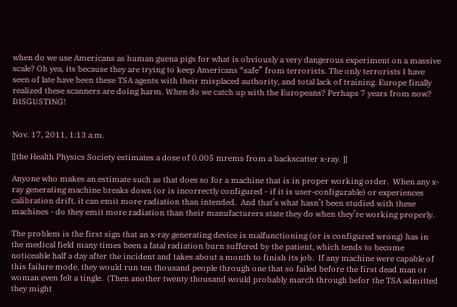when do we use Americans as human guena pigs for what is obviously a very dangerous experiment on a massive scale? Oh yea, its because they are trying to keep Americans “safe” from terrorists. The only terrorists I have seen of late have been these TSA agents with their misplaced authority, and total lack of training. Europe finally realized these scanners are doing harm. When do we catch up with the Europeans? Perhaps 7 years from now? DISGUSTING!


Nov. 17, 2011, 1:13 a.m.

[[the Health Physics Society estimates a dose of 0.005 mrems from a backscatter x-ray. ]]

Anyone who makes an estimate such as that does so for a machine that is in proper working order.  When any x-ray generating machine breaks down (or is incorrectly configured - if it is user-configurable) or experiences calibration drift, it can emit more radiation than intended.  And that’s what hasn’t been studied with these machines - do they emit more radiation than their manufacturers state they do when they’re working properly.

The problem is the first sign that an x-ray generating device is malfunctioning (or is configured wrong) has in the medical field many times been a fatal radiation burn suffered by the patient, which tends to become noticeable half a day after the incident and takes about a month to finish its job.  If any machine were capable of this failure mode, they would run ten thousand people through one that so failed before the first dead man or woman even felt a tingle.  (Then another twenty thousand would probably march through befor the TSA admitted they might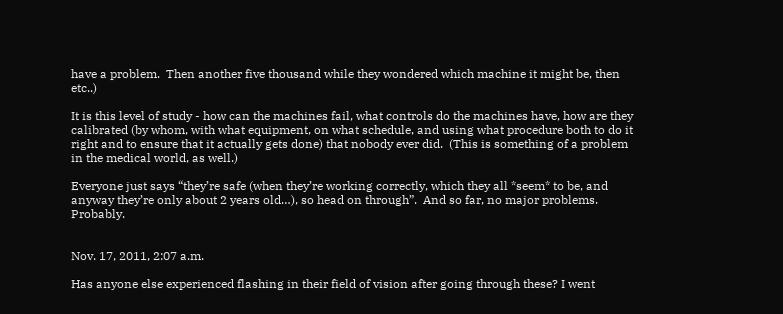have a problem.  Then another five thousand while they wondered which machine it might be, then etc..)

It is this level of study - how can the machines fail, what controls do the machines have, how are they calibrated (by whom, with what equipment, on what schedule, and using what procedure both to do it right and to ensure that it actually gets done) that nobody ever did.  (This is something of a problem in the medical world, as well.)

Everyone just says “they’re safe (when they’re working correctly, which they all *seem* to be, and anyway they’re only about 2 years old…), so head on through”.  And so far, no major problems.  Probably.


Nov. 17, 2011, 2:07 a.m.

Has anyone else experienced flashing in their field of vision after going through these? I went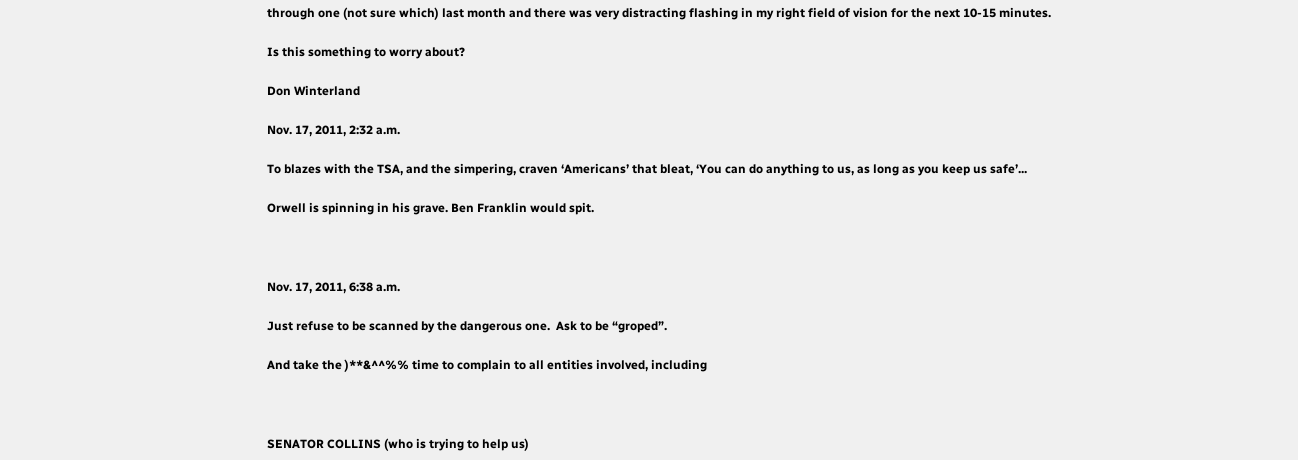through one (not sure which) last month and there was very distracting flashing in my right field of vision for the next 10-15 minutes.

Is this something to worry about?

Don Winterland

Nov. 17, 2011, 2:32 a.m.

To blazes with the TSA, and the simpering, craven ‘Americans’ that bleat, ‘You can do anything to us, as long as you keep us safe’...

Orwell is spinning in his grave. Ben Franklin would spit.



Nov. 17, 2011, 6:38 a.m.

Just refuse to be scanned by the dangerous one.  Ask to be “groped”.

And take the )**&^^%% time to complain to all entities involved, including



SENATOR COLLINS (who is trying to help us)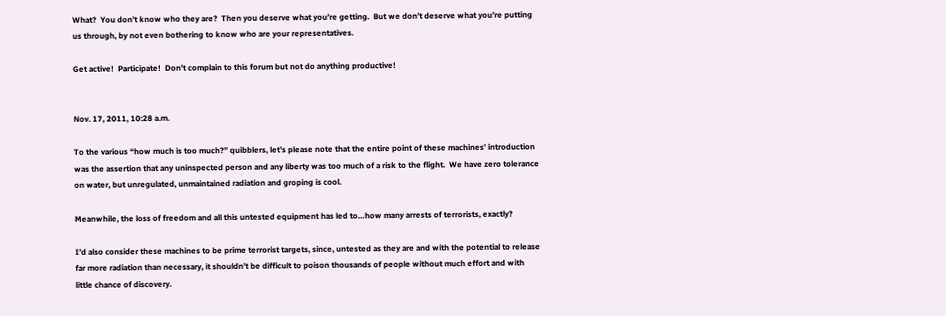What?  You don’t know who they are?  Then you deserve what you’re getting.  But we don’t deserve what you’re putting us through, by not even bothering to know who are your representatives.

Get active!  Participate!  Don’t complain to this forum but not do anything productive!


Nov. 17, 2011, 10:28 a.m.

To the various “how much is too much?” quibblers, let’s please note that the entire point of these machines’ introduction was the assertion that any uninspected person and any liberty was too much of a risk to the flight.  We have zero tolerance on water, but unregulated, unmaintained radiation and groping is cool.

Meanwhile, the loss of freedom and all this untested equipment has led to…how many arrests of terrorists, exactly?

I’d also consider these machines to be prime terrorist targets, since, untested as they are and with the potential to release far more radiation than necessary, it shouldn’t be difficult to poison thousands of people without much effort and with little chance of discovery.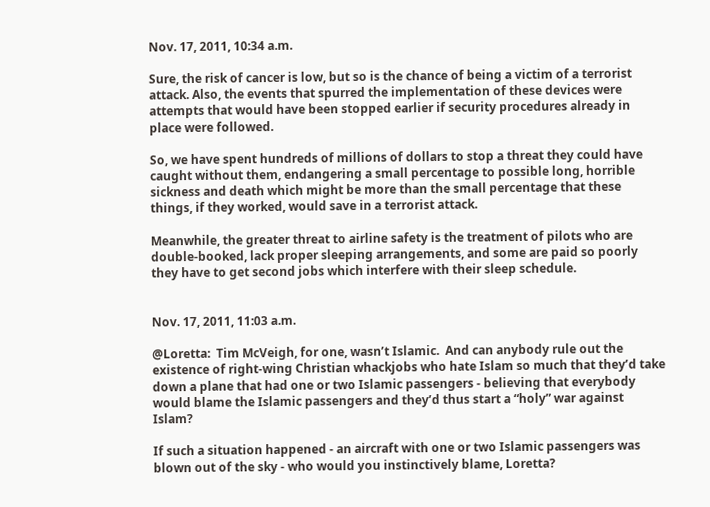Nov. 17, 2011, 10:34 a.m.

Sure, the risk of cancer is low, but so is the chance of being a victim of a terrorist attack. Also, the events that spurred the implementation of these devices were attempts that would have been stopped earlier if security procedures already in place were followed.

So, we have spent hundreds of millions of dollars to stop a threat they could have caught without them, endangering a small percentage to possible long, horrible sickness and death which might be more than the small percentage that these things, if they worked, would save in a terrorist attack.

Meanwhile, the greater threat to airline safety is the treatment of pilots who are double-booked, lack proper sleeping arrangements, and some are paid so poorly they have to get second jobs which interfere with their sleep schedule.


Nov. 17, 2011, 11:03 a.m.

@Loretta:  Tim McVeigh, for one, wasn’t Islamic.  And can anybody rule out the existence of right-wing Christian whackjobs who hate Islam so much that they’d take down a plane that had one or two Islamic passengers - believing that everybody would blame the Islamic passengers and they’d thus start a “holy” war against Islam?

If such a situation happened - an aircraft with one or two Islamic passengers was blown out of the sky - who would you instinctively blame, Loretta?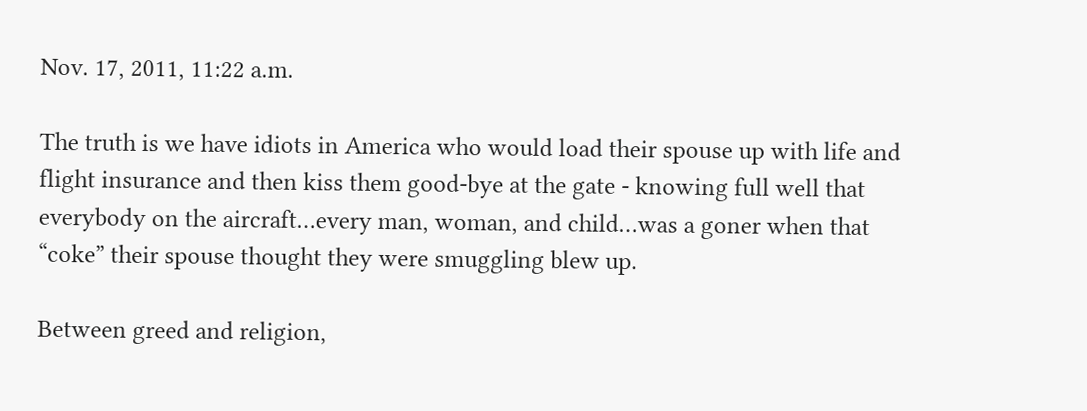Nov. 17, 2011, 11:22 a.m.

The truth is we have idiots in America who would load their spouse up with life and flight insurance and then kiss them good-bye at the gate - knowing full well that everybody on the aircraft…every man, woman, and child…was a goner when that “coke” their spouse thought they were smuggling blew up.

Between greed and religion,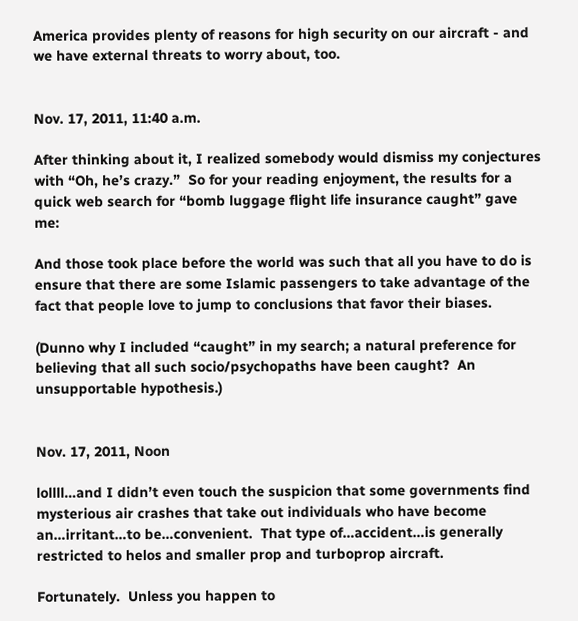America provides plenty of reasons for high security on our aircraft - and we have external threats to worry about, too.


Nov. 17, 2011, 11:40 a.m.

After thinking about it, I realized somebody would dismiss my conjectures with “Oh, he’s crazy.”  So for your reading enjoyment, the results for a quick web search for “bomb luggage flight life insurance caught” gave me:

And those took place before the world was such that all you have to do is ensure that there are some Islamic passengers to take advantage of the fact that people love to jump to conclusions that favor their biases.

(Dunno why I included “caught” in my search; a natural preference for believing that all such socio/psychopaths have been caught?  An unsupportable hypothesis.)


Nov. 17, 2011, Noon

lollll…and I didn’t even touch the suspicion that some governments find mysterious air crashes that take out individuals who have become an…irritant…to be…convenient.  That type of…accident…is generally restricted to helos and smaller prop and turboprop aircraft.

Fortunately.  Unless you happen to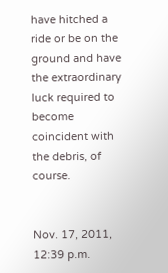have hitched a ride or be on the ground and have the extraordinary luck required to become coincident with the debris, of course.


Nov. 17, 2011, 12:39 p.m.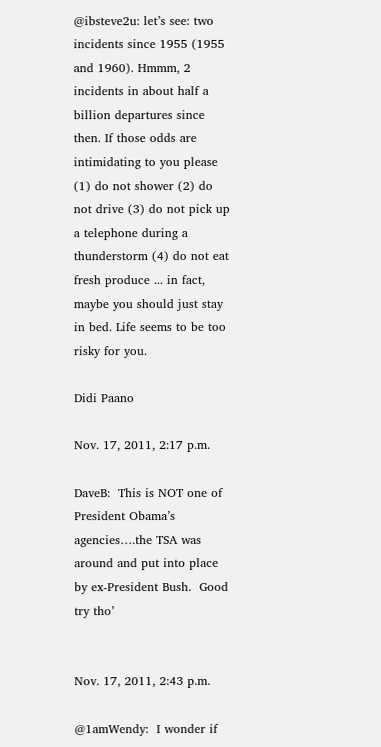@ibsteve2u: let’s see: two incidents since 1955 (1955 and 1960). Hmmm, 2 incidents in about half a billion departures since then. If those odds are intimidating to you please (1) do not shower (2) do not drive (3) do not pick up a telephone during a thunderstorm (4) do not eat fresh produce ... in fact, maybe you should just stay in bed. Life seems to be too risky for you.

Didi Paano

Nov. 17, 2011, 2:17 p.m.

DaveB:  This is NOT one of President Obama’s agencies….the TSA was around and put into place by ex-President Bush.  Good try tho’


Nov. 17, 2011, 2:43 p.m.

@1amWendy:  I wonder if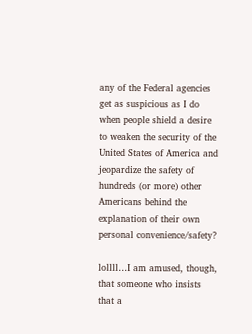any of the Federal agencies get as suspicious as I do when people shield a desire to weaken the security of the United States of America and jeopardize the safety of hundreds (or more) other Americans behind the explanation of their own personal convenience/safety?

lollll…I am amused, though, that someone who insists that a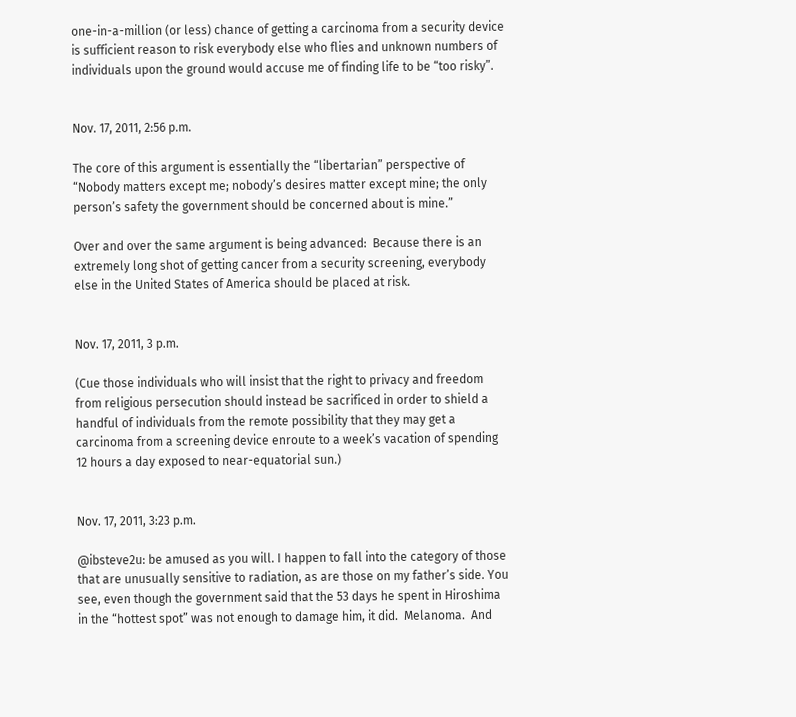one-in-a-million (or less) chance of getting a carcinoma from a security device is sufficient reason to risk everybody else who flies and unknown numbers of individuals upon the ground would accuse me of finding life to be “too risky”.


Nov. 17, 2011, 2:56 p.m.

The core of this argument is essentially the “libertarian” perspective of “Nobody matters except me; nobody’s desires matter except mine; the only person’s safety the government should be concerned about is mine.”

Over and over the same argument is being advanced:  Because there is an extremely long shot of getting cancer from a security screening, everybody else in the United States of America should be placed at risk.


Nov. 17, 2011, 3 p.m.

(Cue those individuals who will insist that the right to privacy and freedom from religious persecution should instead be sacrificed in order to shield a handful of individuals from the remote possibility that they may get a carcinoma from a screening device enroute to a week’s vacation of spending 12 hours a day exposed to near-equatorial sun.)


Nov. 17, 2011, 3:23 p.m.

@ibsteve2u: be amused as you will. I happen to fall into the category of those that are unusually sensitive to radiation, as are those on my father’s side. You see, even though the government said that the 53 days he spent in Hiroshima in the “hottest spot” was not enough to damage him, it did.  Melanoma.  And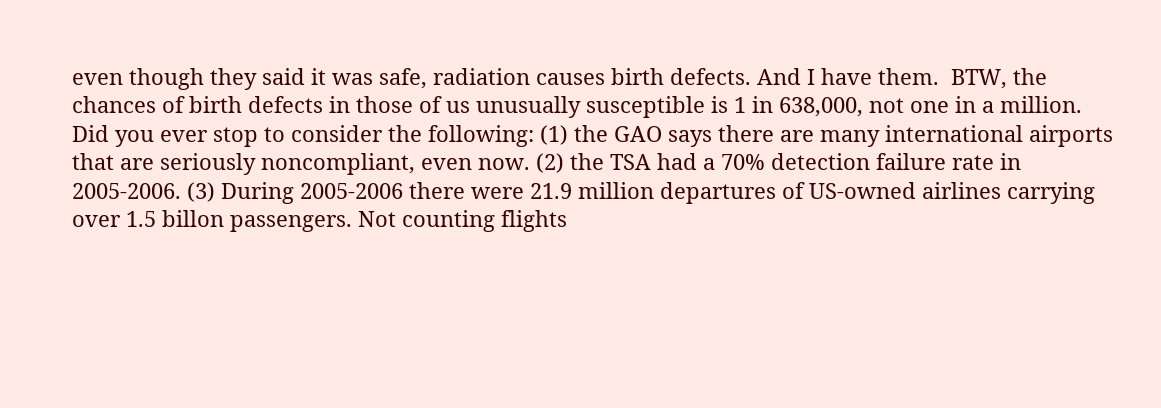even though they said it was safe, radiation causes birth defects. And I have them.  BTW, the chances of birth defects in those of us unusually susceptible is 1 in 638,000, not one in a million. Did you ever stop to consider the following: (1) the GAO says there are many international airports that are seriously noncompliant, even now. (2) the TSA had a 70% detection failure rate in 2005-2006. (3) During 2005-2006 there were 21.9 million departures of US-owned airlines carrying over 1.5 billon passengers. Not counting flights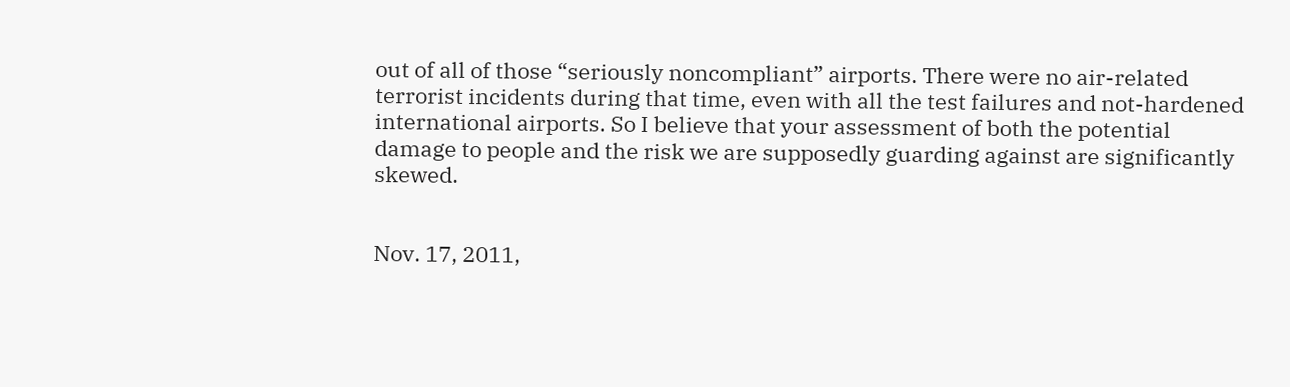out of all of those “seriously noncompliant” airports. There were no air-related terrorist incidents during that time, even with all the test failures and not-hardened international airports. So I believe that your assessment of both the potential damage to people and the risk we are supposedly guarding against are significantly skewed.


Nov. 17, 2011,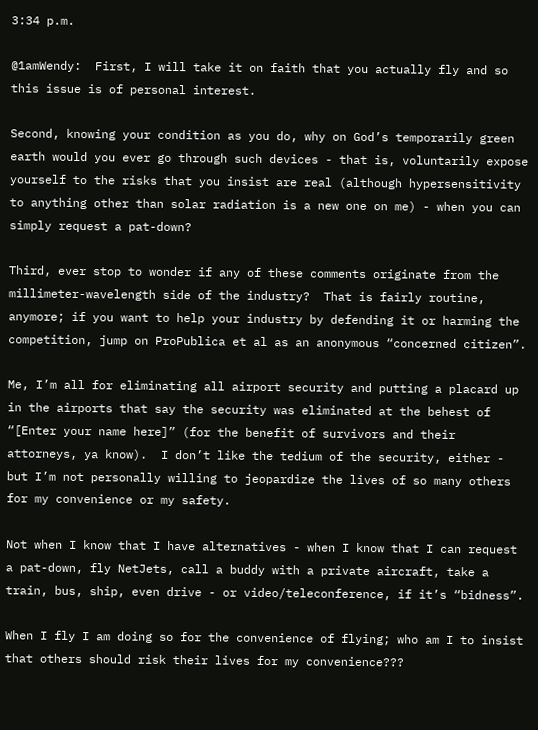3:34 p.m.

@1amWendy:  First, I will take it on faith that you actually fly and so this issue is of personal interest.

Second, knowing your condition as you do, why on God’s temporarily green earth would you ever go through such devices - that is, voluntarily expose yourself to the risks that you insist are real (although hypersensitivity to anything other than solar radiation is a new one on me) - when you can simply request a pat-down?

Third, ever stop to wonder if any of these comments originate from the millimeter-wavelength side of the industry?  That is fairly routine, anymore; if you want to help your industry by defending it or harming the competition, jump on ProPublica et al as an anonymous “concerned citizen”.

Me, I’m all for eliminating all airport security and putting a placard up in the airports that say the security was eliminated at the behest of “[Enter your name here]” (for the benefit of survivors and their attorneys, ya know).  I don’t like the tedium of the security, either - but I’m not personally willing to jeopardize the lives of so many others for my convenience or my safety.

Not when I know that I have alternatives - when I know that I can request a pat-down, fly NetJets, call a buddy with a private aircraft, take a train, bus, ship, even drive - or video/teleconference, if it’s “bidness”.

When I fly I am doing so for the convenience of flying; who am I to insist that others should risk their lives for my convenience???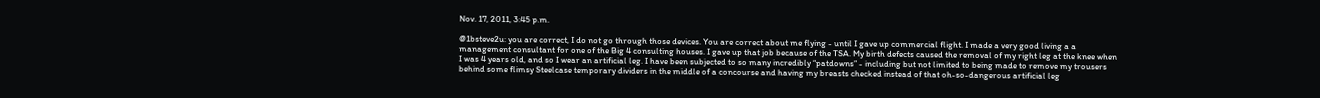Nov. 17, 2011, 3:45 p.m.

@1bsteve2u: you are correct, I do not go through those devices. You are correct about me flying - until I gave up commercial flight. I made a very good living a a management consultant for one of the Big 4 consulting houses. I gave up that job because of the TSA. My birth defects caused the removal of my right leg at the knee when I was 4 years old, and so I wear an artificial leg. I have been subjected to so many incredibly “patdowns” - including but not limited to being made to remove my trousers behind some flimsy Steelcase temporary dividers in the middle of a concourse and having my breasts checked instead of that oh-so-dangerous artificial leg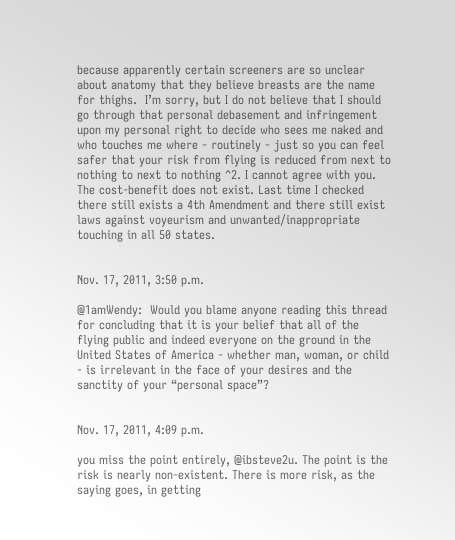because apparently certain screeners are so unclear about anatomy that they believe breasts are the name for thighs.  I’m sorry, but I do not believe that I should go through that personal debasement and infringement upon my personal right to decide who sees me naked and who touches me where - routinely - just so you can feel safer that your risk from flying is reduced from next to nothing to next to nothing ^2. I cannot agree with you. The cost-benefit does not exist. Last time I checked there still exists a 4th Amendment and there still exist laws against voyeurism and unwanted/inappropriate touching in all 50 states.


Nov. 17, 2011, 3:50 p.m.

@1amWendy:  Would you blame anyone reading this thread for concluding that it is your belief that all of the flying public and indeed everyone on the ground in the United States of America - whether man, woman, or child - is irrelevant in the face of your desires and the sanctity of your “personal space”?


Nov. 17, 2011, 4:09 p.m.

you miss the point entirely, @ibsteve2u. The point is the risk is nearly non-existent. There is more risk, as the saying goes, in getting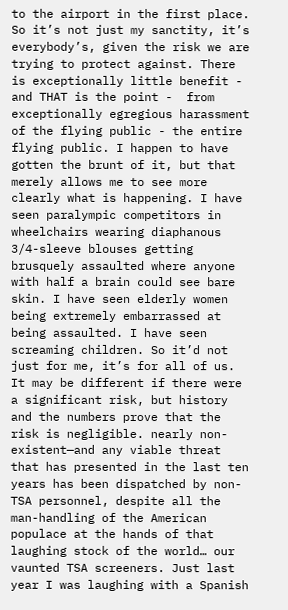to the airport in the first place. So it’s not just my sanctity, it’s everybody’s, given the risk we are trying to protect against. There is exceptionally little benefit - and THAT is the point -  from exceptionally egregious harassment of the flying public - the entire flying public. I happen to have gotten the brunt of it, but that merely allows me to see more clearly what is happening. I have seen paralympic competitors in wheelchairs wearing diaphanous 3/4-sleeve blouses getting brusquely assaulted where anyone with half a brain could see bare skin. I have seen elderly women being extremely embarrassed at being assaulted. I have seen screaming children. So it’d not just for me, it’s for all of us.  It may be different if there were a significant risk, but history and the numbers prove that the risk is negligible. nearly non-existent—and any viable threat that has presented in the last ten years has been dispatched by non-TSA personnel, despite all the man-handling of the American populace at the hands of that laughing stock of the world… our vaunted TSA screeners. Just last year I was laughing with a Spanish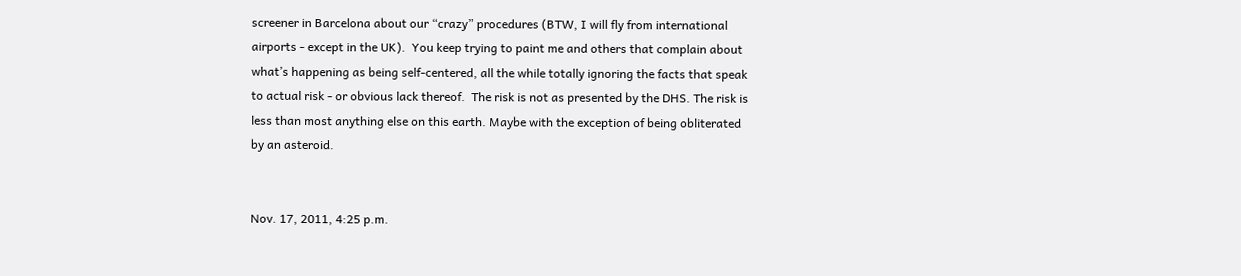screener in Barcelona about our “crazy” procedures (BTW, I will fly from international airports - except in the UK).  You keep trying to paint me and others that complain about what’s happening as being self-centered, all the while totally ignoring the facts that speak to actual risk - or obvious lack thereof.  The risk is not as presented by the DHS. The risk is less than most anything else on this earth. Maybe with the exception of being obliterated by an asteroid.


Nov. 17, 2011, 4:25 p.m.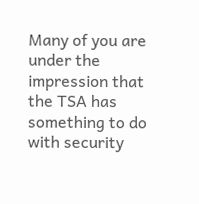Many of you are under the impression that the TSA has something to do with security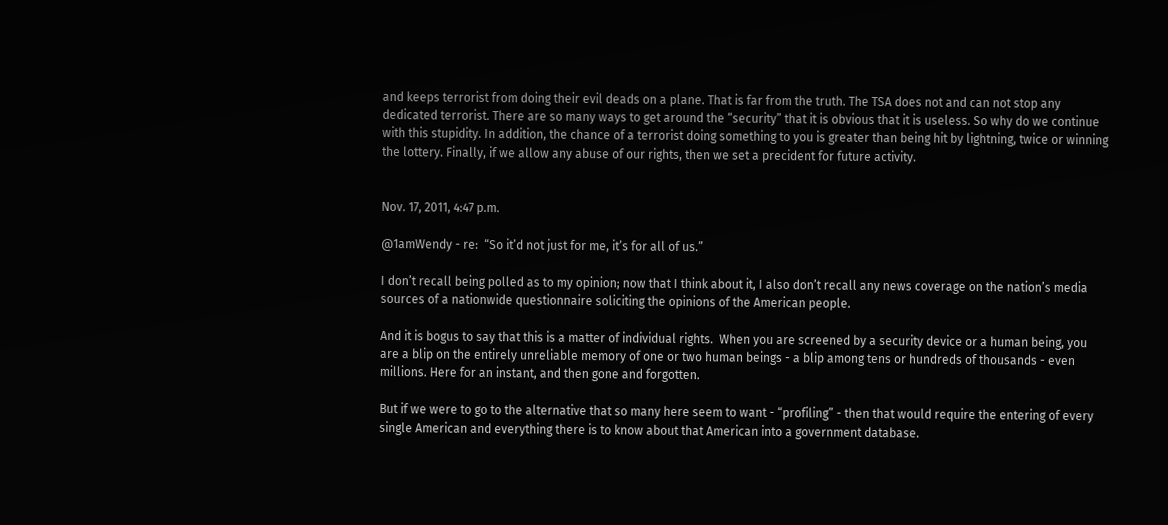and keeps terrorist from doing their evil deads on a plane. That is far from the truth. The TSA does not and can not stop any dedicated terrorist. There are so many ways to get around the “security” that it is obvious that it is useless. So why do we continue with this stupidity. In addition, the chance of a terrorist doing something to you is greater than being hit by lightning, twice or winning the lottery. Finally, if we allow any abuse of our rights, then we set a precident for future activity.


Nov. 17, 2011, 4:47 p.m.

@1amWendy - re:  “So it’d not just for me, it’s for all of us.”

I don’t recall being polled as to my opinion; now that I think about it, I also don’t recall any news coverage on the nation’s media sources of a nationwide questionnaire soliciting the opinions of the American people.

And it is bogus to say that this is a matter of individual rights.  When you are screened by a security device or a human being, you are a blip on the entirely unreliable memory of one or two human beings - a blip among tens or hundreds of thousands - even millions. Here for an instant, and then gone and forgotten.

But if we were to go to the alternative that so many here seem to want - “profiling” - then that would require the entering of every single American and everything there is to know about that American into a government database.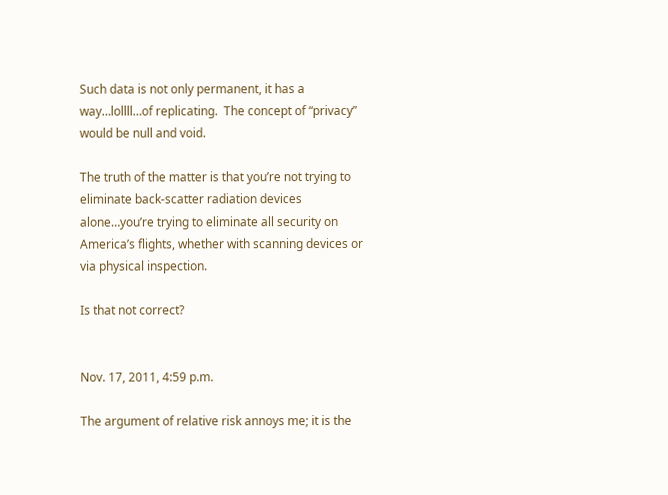Such data is not only permanent, it has a way…lollll…of replicating.  The concept of “privacy” would be null and void.

The truth of the matter is that you’re not trying to eliminate back-scatter radiation devices alone…you’re trying to eliminate all security on America’s flights, whether with scanning devices or via physical inspection.

Is that not correct?


Nov. 17, 2011, 4:59 p.m.

The argument of relative risk annoys me; it is the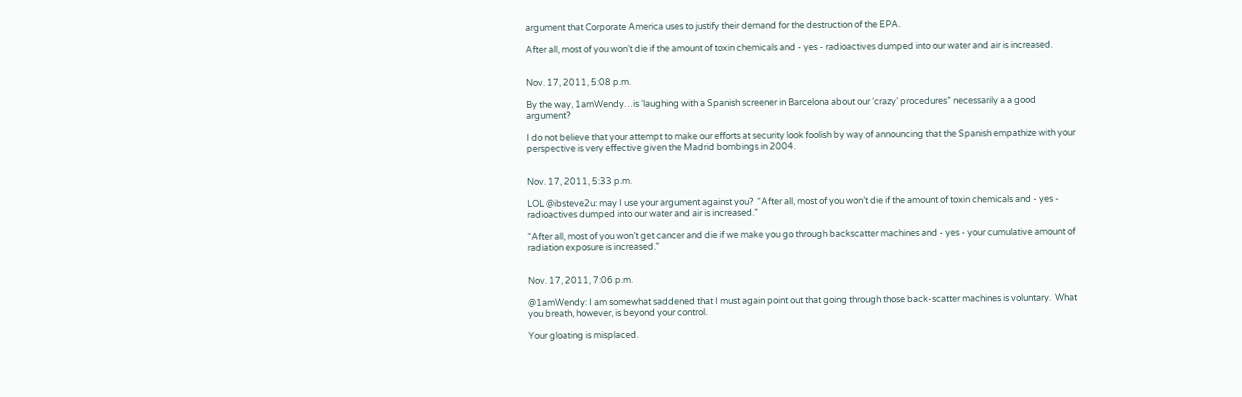argument that Corporate America uses to justify their demand for the destruction of the EPA.

After all, most of you won’t die if the amount of toxin chemicals and - yes - radioactives dumped into our water and air is increased.


Nov. 17, 2011, 5:08 p.m.

By the way, 1amWendy…is ‘laughing with a Spanish screener in Barcelona about our ‘crazy’ procedures” necessarily a a good argument?

I do not believe that your attempt to make our efforts at security look foolish by way of announcing that the Spanish empathize with your perspective is very effective given the Madrid bombings in 2004.


Nov. 17, 2011, 5:33 p.m.

LOL @ibsteve2u: may I use your argument against you?  “After all, most of you won’t die if the amount of toxin chemicals and - yes - radioactives dumped into our water and air is increased.”

“After all, most of you won’t get cancer and die if we make you go through backscatter machines and - yes - your cumulative amount of radiation exposure is increased.”


Nov. 17, 2011, 7:06 p.m.

@1amWendy: I am somewhat saddened that I must again point out that going through those back-scatter machines is voluntary.  What you breath, however, is beyond your control.

Your gloating is misplaced.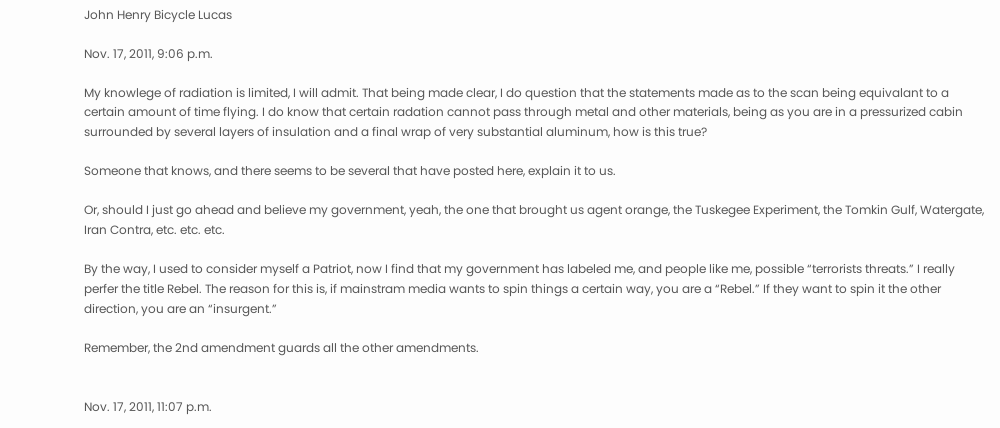John Henry Bicycle Lucas

Nov. 17, 2011, 9:06 p.m.

My knowlege of radiation is limited, I will admit. That being made clear, I do question that the statements made as to the scan being equivalant to a certain amount of time flying. I do know that certain radation cannot pass through metal and other materials, being as you are in a pressurized cabin surrounded by several layers of insulation and a final wrap of very substantial aluminum, how is this true?

Someone that knows, and there seems to be several that have posted here, explain it to us.

Or, should I just go ahead and believe my government, yeah, the one that brought us agent orange, the Tuskegee Experiment, the Tomkin Gulf, Watergate, Iran Contra, etc. etc. etc.

By the way, I used to consider myself a Patriot, now I find that my government has labeled me, and people like me, possible “terrorists threats.” I really perfer the title Rebel. The reason for this is, if mainstram media wants to spin things a certain way, you are a “Rebel.” If they want to spin it the other direction, you are an “insurgent.”

Remember, the 2nd amendment guards all the other amendments.


Nov. 17, 2011, 11:07 p.m.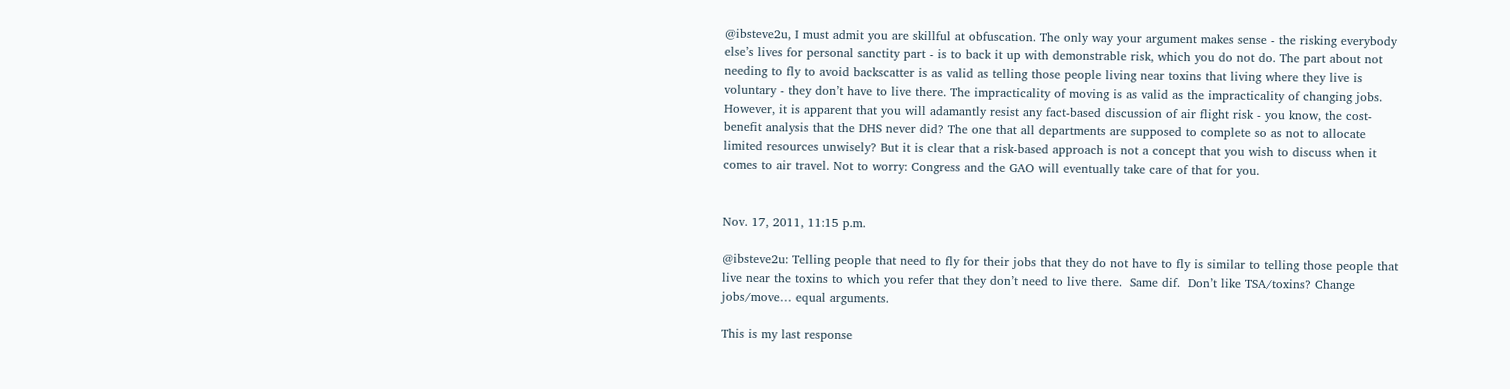@ibsteve2u, I must admit you are skillful at obfuscation. The only way your argument makes sense - the risking everybody else’s lives for personal sanctity part - is to back it up with demonstrable risk, which you do not do. The part about not needing to fly to avoid backscatter is as valid as telling those people living near toxins that living where they live is voluntary - they don’t have to live there. The impracticality of moving is as valid as the impracticality of changing jobs. However, it is apparent that you will adamantly resist any fact-based discussion of air flight risk - you know, the cost-benefit analysis that the DHS never did? The one that all departments are supposed to complete so as not to allocate limited resources unwisely? But it is clear that a risk-based approach is not a concept that you wish to discuss when it comes to air travel. Not to worry: Congress and the GAO will eventually take care of that for you.


Nov. 17, 2011, 11:15 p.m.

@ibsteve2u: Telling people that need to fly for their jobs that they do not have to fly is similar to telling those people that live near the toxins to which you refer that they don’t need to live there.  Same dif.  Don’t like TSA/toxins? Change jobs/move… equal arguments.

This is my last response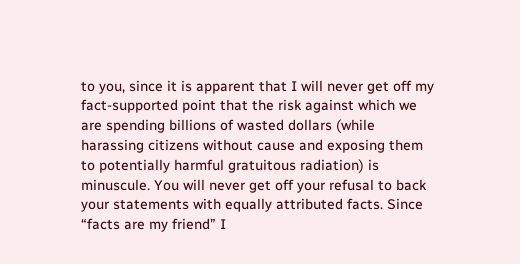to you, since it is apparent that I will never get off my fact-supported point that the risk against which we are spending billions of wasted dollars (while harassing citizens without cause and exposing them to potentially harmful gratuitous radiation) is minuscule. You will never get off your refusal to back your statements with equally attributed facts. Since “facts are my friend” I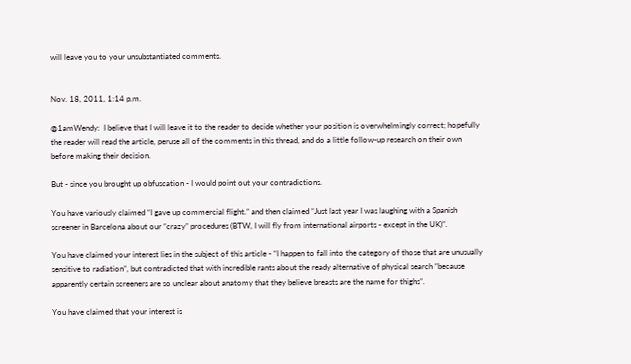will leave you to your unsubstantiated comments.


Nov. 18, 2011, 1:14 p.m.

@1amWendy:  I believe that I will leave it to the reader to decide whether your position is overwhelmingly correct; hopefully the reader will read the article, peruse all of the comments in this thread, and do a little follow-up research on their own before making their decision.

But - since you brought up obfuscation - I would point out your contradictions.

You have variously claimed “I gave up commercial flight.” and then claimed “Just last year I was laughing with a Spanish screener in Barcelona about our “crazy” procedures (BTW, I will fly from international airports - except in the UK)”.

You have claimed your interest lies in the subject of this article - “I happen to fall into the category of those that are unusually sensitive to radiation”, but contradicted that with incredible rants about the ready alternative of physical search “because apparently certain screeners are so unclear about anatomy that they believe breasts are the name for thighs”.

You have claimed that your interest is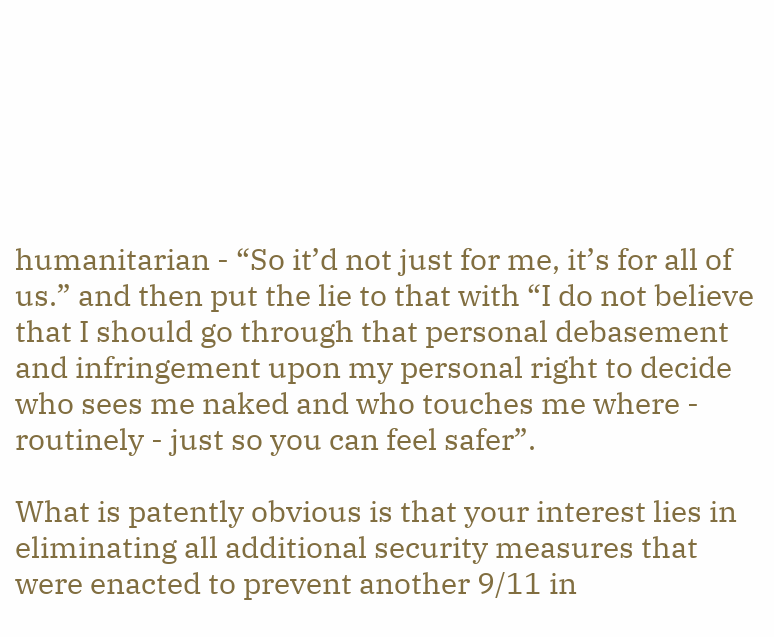humanitarian - “So it’d not just for me, it’s for all of us.” and then put the lie to that with “I do not believe that I should go through that personal debasement and infringement upon my personal right to decide who sees me naked and who touches me where - routinely - just so you can feel safer”.

What is patently obvious is that your interest lies in eliminating all additional security measures that were enacted to prevent another 9/11 in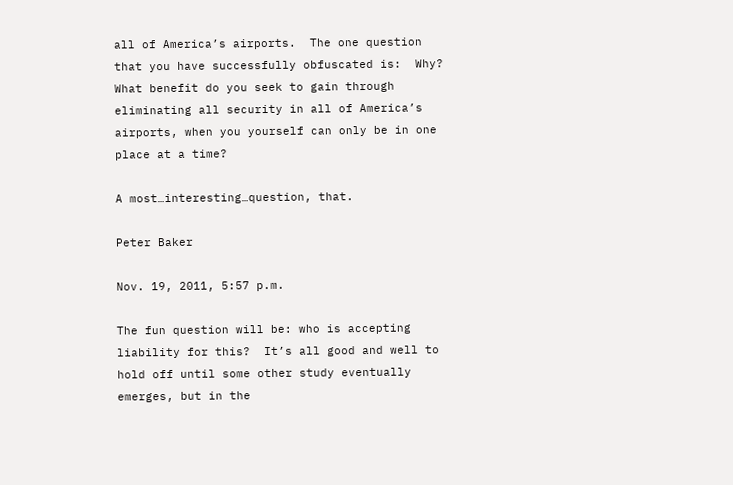all of America’s airports.  The one question that you have successfully obfuscated is:  Why?  What benefit do you seek to gain through eliminating all security in all of America’s airports, when you yourself can only be in one place at a time?

A most…interesting…question, that.

Peter Baker

Nov. 19, 2011, 5:57 p.m.

The fun question will be: who is accepting liability for this?  It’s all good and well to hold off until some other study eventually emerges, but in the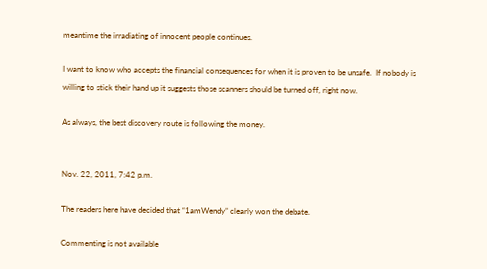meantime the irradiating of innocent people continues.

I want to know who accepts the financial consequences for when it is proven to be unsafe.  If nobody is willing to stick their hand up it suggests those scanners should be turned off, right now.

As always, the best discovery route is following the money.


Nov. 22, 2011, 7:42 p.m.

The readers here have decided that “1amWendy” clearly won the debate.

Commenting is not available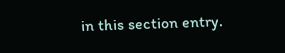in this section entry.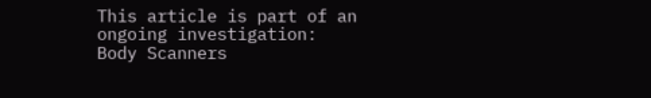This article is part of an ongoing investigation:
Body Scanners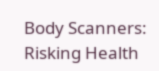Body Scanners: Risking Health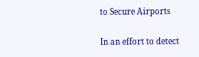to Secure Airports

In an effort to detect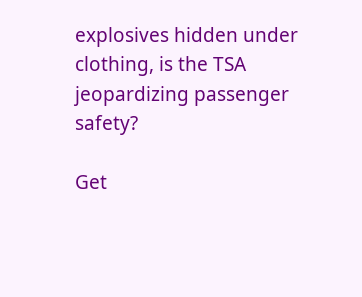explosives hidden under clothing, is the TSA jeopardizing passenger safety?

Get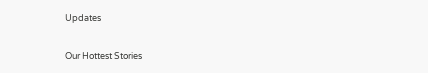Updates

Our Hottest Stories